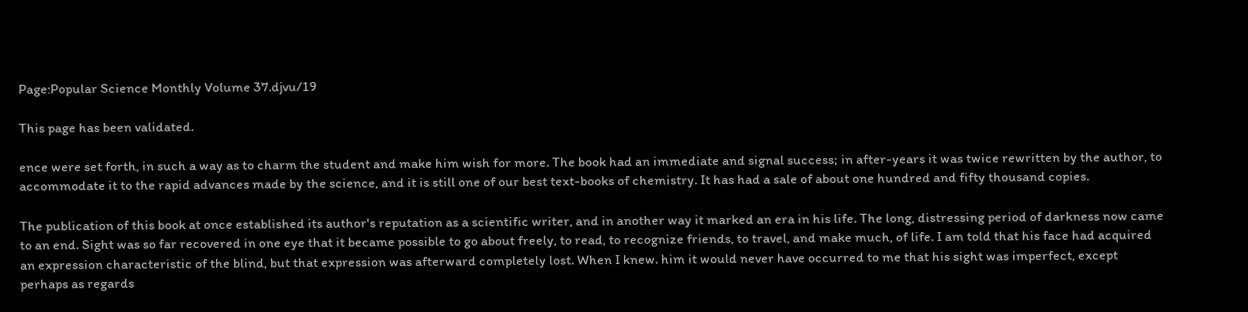Page:Popular Science Monthly Volume 37.djvu/19

This page has been validated.

ence were set forth, in such a way as to charm the student and make him wish for more. The book had an immediate and signal success; in after-years it was twice rewritten by the author, to accommodate it to the rapid advances made by the science, and it is still one of our best text-books of chemistry. It has had a sale of about one hundred and fifty thousand copies.

The publication of this book at once established its author's reputation as a scientific writer, and in another way it marked an era in his life. The long, distressing period of darkness now came to an end. Sight was so far recovered in one eye that it became possible to go about freely, to read, to recognize friends, to travel, and make much, of life. I am told that his face had acquired an expression characteristic of the blind, but that expression was afterward completely lost. When I knew. him it would never have occurred to me that his sight was imperfect, except perhaps as regards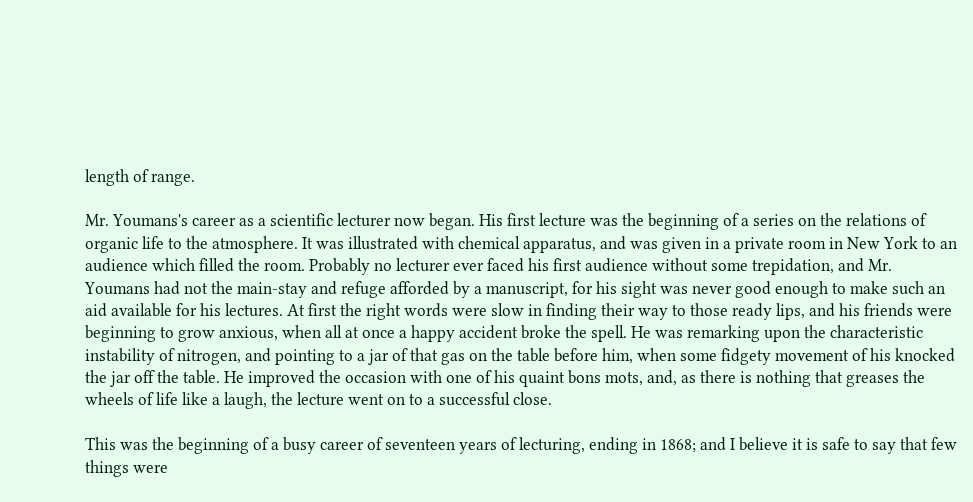length of range.

Mr. Youmans's career as a scientific lecturer now began. His first lecture was the beginning of a series on the relations of organic life to the atmosphere. It was illustrated with chemical apparatus, and was given in a private room in New York to an audience which filled the room. Probably no lecturer ever faced his first audience without some trepidation, and Mr. Youmans had not the main-stay and refuge afforded by a manuscript, for his sight was never good enough to make such an aid available for his lectures. At first the right words were slow in finding their way to those ready lips, and his friends were beginning to grow anxious, when all at once a happy accident broke the spell. He was remarking upon the characteristic instability of nitrogen, and pointing to a jar of that gas on the table before him, when some fidgety movement of his knocked the jar off the table. He improved the occasion with one of his quaint bons mots, and, as there is nothing that greases the wheels of life like a laugh, the lecture went on to a successful close.

This was the beginning of a busy career of seventeen years of lecturing, ending in 1868; and I believe it is safe to say that few things were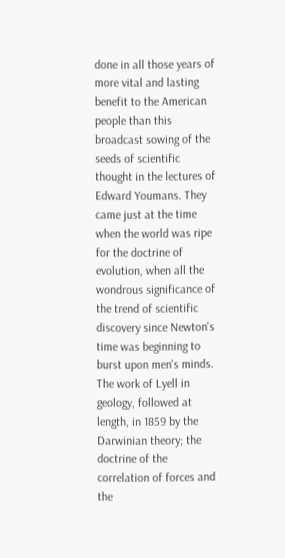done in all those years of more vital and lasting benefit to the American people than this broadcast sowing of the seeds of scientific thought in the lectures of Edward Youmans. They came just at the time when the world was ripe for the doctrine of evolution, when all the wondrous significance of the trend of scientific discovery since Newton's time was beginning to burst upon men's minds. The work of Lyell in geology, followed at length, in 1859 by the Darwinian theory; the doctrine of the correlation of forces and the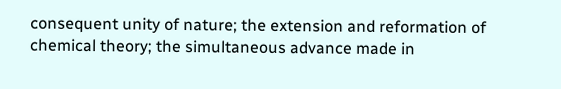consequent unity of nature; the extension and reformation of chemical theory; the simultaneous advance made in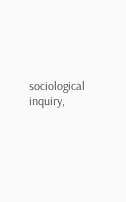sociological inquiry,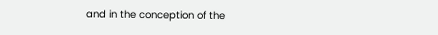and in the conception of the